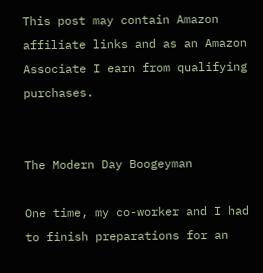This post may contain Amazon affiliate links and as an Amazon Associate I earn from qualifying purchases.


The Modern Day Boogeyman

One time, my co-worker and I had to finish preparations for an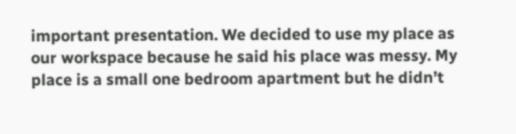important presentation. We decided to use my place as our workspace because he said his place was messy. My place is a small one bedroom apartment but he didn’t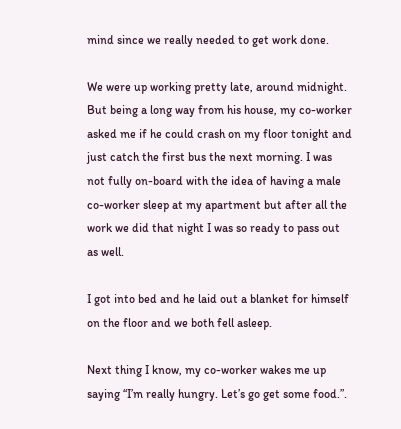mind since we really needed to get work done.

We were up working pretty late, around midnight. But being a long way from his house, my co-worker asked me if he could crash on my floor tonight and just catch the first bus the next morning. I was not fully on-board with the idea of having a male co-worker sleep at my apartment but after all the work we did that night I was so ready to pass out as well.

I got into bed and he laid out a blanket for himself on the floor and we both fell asleep.

Next thing I know, my co-worker wakes me up saying “I’m really hungry. Let’s go get some food.”.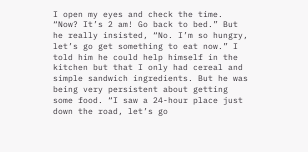I open my eyes and check the time. “Now? It’s 2 am! Go back to bed.” But he really insisted, “No. I’m so hungry, let’s go get something to eat now.” I told him he could help himself in the kitchen but that I only had cereal and simple sandwich ingredients. But he was being very persistent about getting some food. “I saw a 24-hour place just down the road, let’s go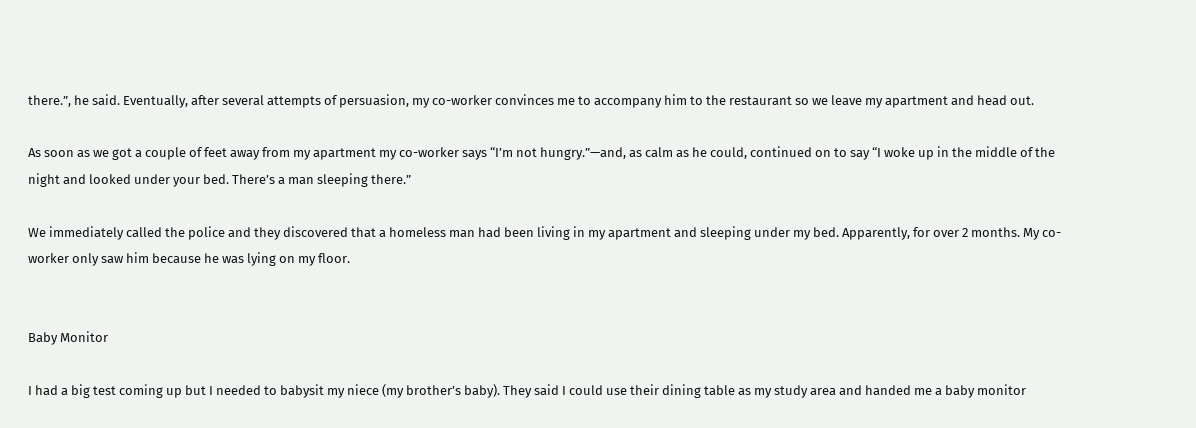there.”, he said. Eventually, after several attempts of persuasion, my co-worker convinces me to accompany him to the restaurant so we leave my apartment and head out.

As soon as we got a couple of feet away from my apartment my co-worker says “I’m not hungry.”—and, as calm as he could, continued on to say “I woke up in the middle of the night and looked under your bed. There’s a man sleeping there.”

We immediately called the police and they discovered that a homeless man had been living in my apartment and sleeping under my bed. Apparently, for over 2 months. My co-worker only saw him because he was lying on my floor.


Baby Monitor

I had a big test coming up but I needed to babysit my niece (my brother’s baby). They said I could use their dining table as my study area and handed me a baby monitor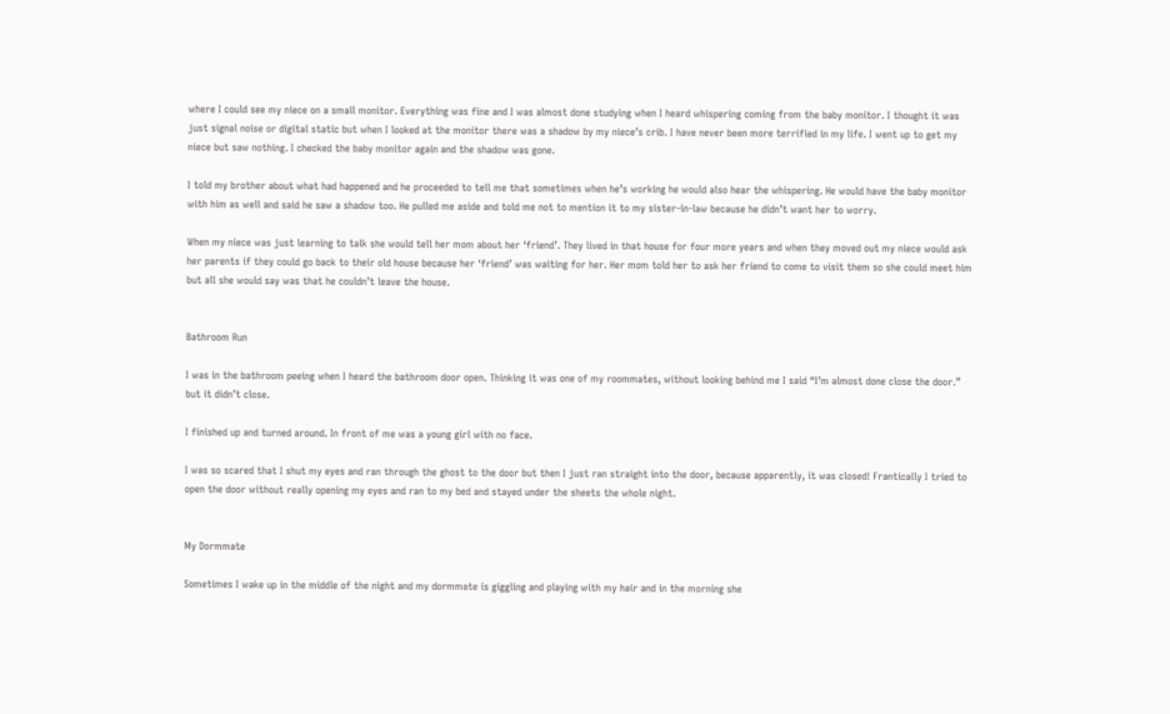where I could see my niece on a small monitor. Everything was fine and I was almost done studying when I heard whispering coming from the baby monitor. I thought it was just signal noise or digital static but when I looked at the monitor there was a shadow by my niece’s crib. I have never been more terrified in my life. I went up to get my niece but saw nothing. I checked the baby monitor again and the shadow was gone.

I told my brother about what had happened and he proceeded to tell me that sometimes when he’s working he would also hear the whispering. He would have the baby monitor with him as well and said he saw a shadow too. He pulled me aside and told me not to mention it to my sister-in-law because he didn’t want her to worry.

When my niece was just learning to talk she would tell her mom about her ‘friend’. They lived in that house for four more years and when they moved out my niece would ask her parents if they could go back to their old house because her ‘friend’ was waiting for her. Her mom told her to ask her friend to come to visit them so she could meet him but all she would say was that he couldn’t leave the house.


Bathroom Run

I was in the bathroom peeing when I heard the bathroom door open. Thinking it was one of my roommates, without looking behind me I said “I’m almost done close the door.” but it didn’t close.

I finished up and turned around. In front of me was a young girl with no face.

I was so scared that I shut my eyes and ran through the ghost to the door but then I just ran straight into the door, because apparently, it was closed! Frantically I tried to open the door without really opening my eyes and ran to my bed and stayed under the sheets the whole night.


My Dormmate

Sometimes I wake up in the middle of the night and my dormmate is giggling and playing with my hair and in the morning she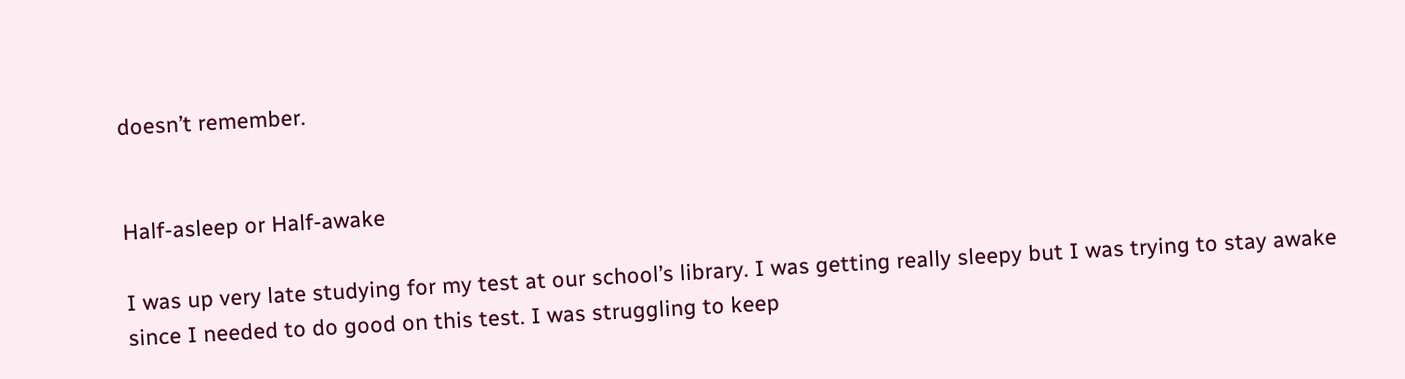doesn’t remember.


Half-asleep or Half-awake

I was up very late studying for my test at our school’s library. I was getting really sleepy but I was trying to stay awake since I needed to do good on this test. I was struggling to keep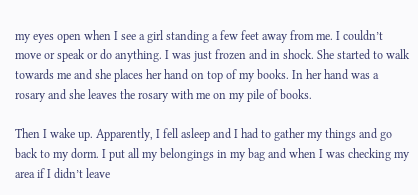my eyes open when I see a girl standing a few feet away from me. I couldn’t move or speak or do anything. I was just frozen and in shock. She started to walk towards me and she places her hand on top of my books. In her hand was a rosary and she leaves the rosary with me on my pile of books.

Then I wake up. Apparently, I fell asleep and I had to gather my things and go back to my dorm. I put all my belongings in my bag and when I was checking my area if I didn’t leave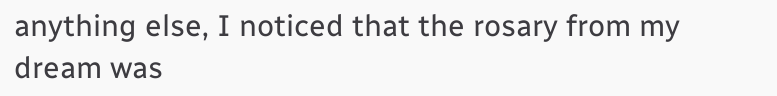anything else, I noticed that the rosary from my dream was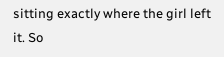sitting exactly where the girl left it. So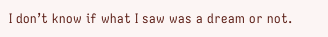I don’t know if what I saw was a dream or not.